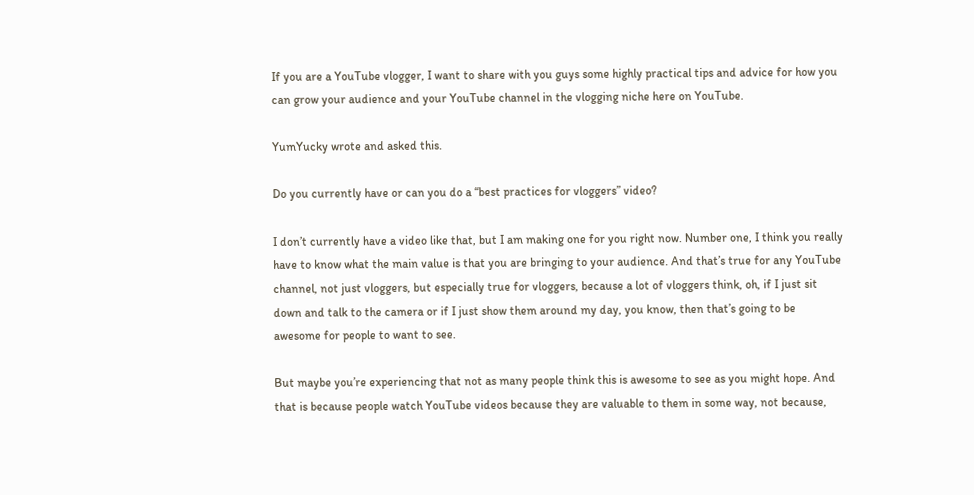If you are a YouTube vlogger, I want to share with you guys some highly practical tips and advice for how you can grow your audience and your YouTube channel in the vlogging niche here on YouTube.

YumYucky wrote and asked this.

Do you currently have or can you do a “best practices for vloggers” video?

I don’t currently have a video like that, but I am making one for you right now. Number one, I think you really have to know what the main value is that you are bringing to your audience. And that’s true for any YouTube channel, not just vloggers, but especially true for vloggers, because a lot of vloggers think, oh, if I just sit down and talk to the camera or if I just show them around my day, you know, then that’s going to be awesome for people to want to see.

But maybe you’re experiencing that not as many people think this is awesome to see as you might hope. And that is because people watch YouTube videos because they are valuable to them in some way, not because,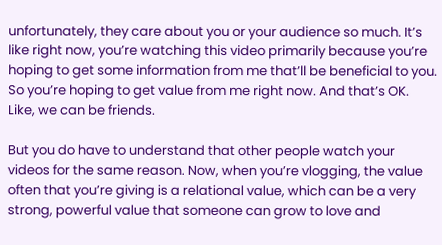unfortunately, they care about you or your audience so much. It’s like right now, you’re watching this video primarily because you’re hoping to get some information from me that’ll be beneficial to you. So you’re hoping to get value from me right now. And that’s OK. Like, we can be friends.

But you do have to understand that other people watch your videos for the same reason. Now, when you’re vlogging, the value often that you’re giving is a relational value, which can be a very strong, powerful value that someone can grow to love and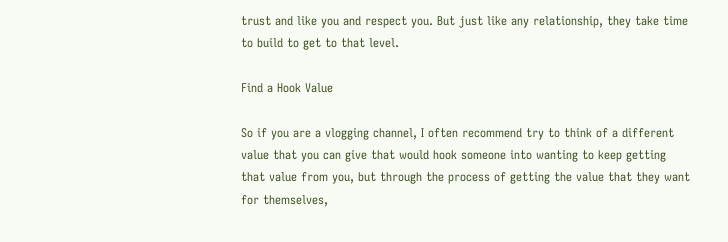trust and like you and respect you. But just like any relationship, they take time to build to get to that level.

Find a Hook Value

So if you are a vlogging channel, I often recommend try to think of a different value that you can give that would hook someone into wanting to keep getting that value from you, but through the process of getting the value that they want for themselves,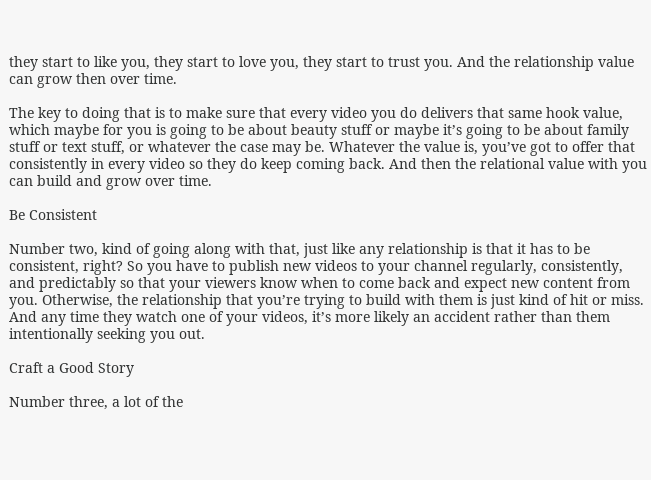they start to like you, they start to love you, they start to trust you. And the relationship value can grow then over time.

The key to doing that is to make sure that every video you do delivers that same hook value, which maybe for you is going to be about beauty stuff or maybe it’s going to be about family stuff or text stuff, or whatever the case may be. Whatever the value is, you’ve got to offer that consistently in every video so they do keep coming back. And then the relational value with you can build and grow over time.

Be Consistent

Number two, kind of going along with that, just like any relationship is that it has to be consistent, right? So you have to publish new videos to your channel regularly, consistently, and predictably so that your viewers know when to come back and expect new content from you. Otherwise, the relationship that you’re trying to build with them is just kind of hit or miss. And any time they watch one of your videos, it’s more likely an accident rather than them intentionally seeking you out.

Craft a Good Story

Number three, a lot of the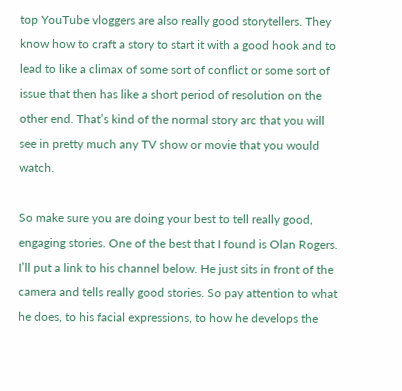top YouTube vloggers are also really good storytellers. They know how to craft a story to start it with a good hook and to lead to like a climax of some sort of conflict or some sort of issue that then has like a short period of resolution on the other end. That’s kind of the normal story arc that you will see in pretty much any TV show or movie that you would watch.

So make sure you are doing your best to tell really good, engaging stories. One of the best that I found is Olan Rogers. I’ll put a link to his channel below. He just sits in front of the camera and tells really good stories. So pay attention to what he does, to his facial expressions, to how he develops the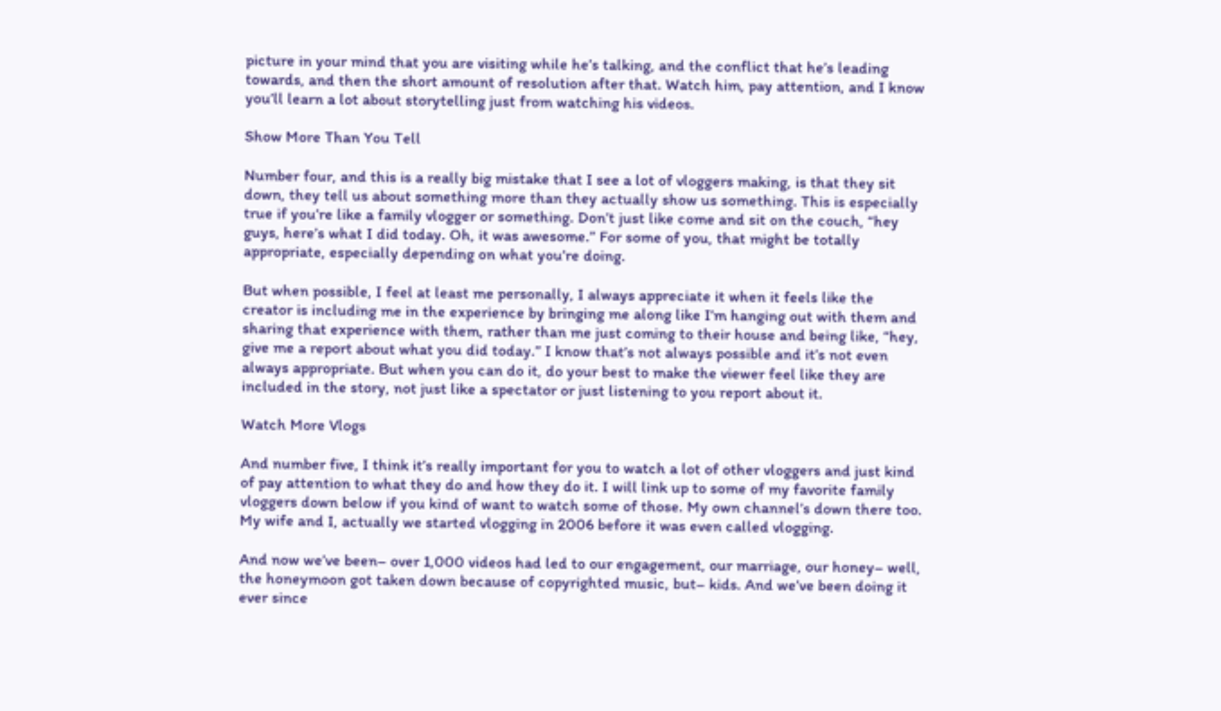picture in your mind that you are visiting while he’s talking, and the conflict that he’s leading towards, and then the short amount of resolution after that. Watch him, pay attention, and I know you’ll learn a lot about storytelling just from watching his videos.

Show More Than You Tell

Number four, and this is a really big mistake that I see a lot of vloggers making, is that they sit down, they tell us about something more than they actually show us something. This is especially true if you’re like a family vlogger or something. Don’t just like come and sit on the couch, “hey guys, here’s what I did today. Oh, it was awesome.” For some of you, that might be totally appropriate, especially depending on what you’re doing.

But when possible, I feel at least me personally, I always appreciate it when it feels like the creator is including me in the experience by bringing me along like I’m hanging out with them and sharing that experience with them, rather than me just coming to their house and being like, “hey, give me a report about what you did today.” I know that’s not always possible and it’s not even always appropriate. But when you can do it, do your best to make the viewer feel like they are included in the story, not just like a spectator or just listening to you report about it.

Watch More Vlogs

And number five, I think it’s really important for you to watch a lot of other vloggers and just kind of pay attention to what they do and how they do it. I will link up to some of my favorite family vloggers down below if you kind of want to watch some of those. My own channel’s down there too. My wife and I, actually we started vlogging in 2006 before it was even called vlogging.

And now we’ve been– over 1,000 videos had led to our engagement, our marriage, our honey– well, the honeymoon got taken down because of copyrighted music, but– kids. And we’ve been doing it ever since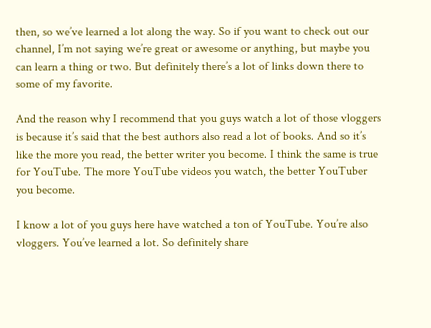then, so we’ve learned a lot along the way. So if you want to check out our channel, I’m not saying we’re great or awesome or anything, but maybe you can learn a thing or two. But definitely there’s a lot of links down there to some of my favorite.

And the reason why I recommend that you guys watch a lot of those vloggers is because it’s said that the best authors also read a lot of books. And so it’s like the more you read, the better writer you become. I think the same is true for YouTube. The more YouTube videos you watch, the better YouTuber you become.

I know a lot of you guys here have watched a ton of YouTube. You’re also vloggers. You’ve learned a lot. So definitely share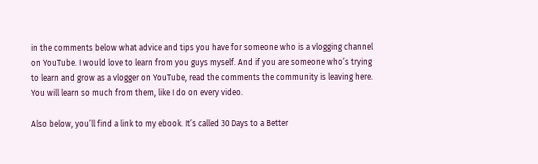in the comments below what advice and tips you have for someone who is a vlogging channel on YouTube. I would love to learn from you guys myself. And if you are someone who’s trying to learn and grow as a vlogger on YouTube, read the comments the community is leaving here. You will learn so much from them, like I do on every video.

Also below, you’ll find a link to my ebook. It’s called 30 Days to a Better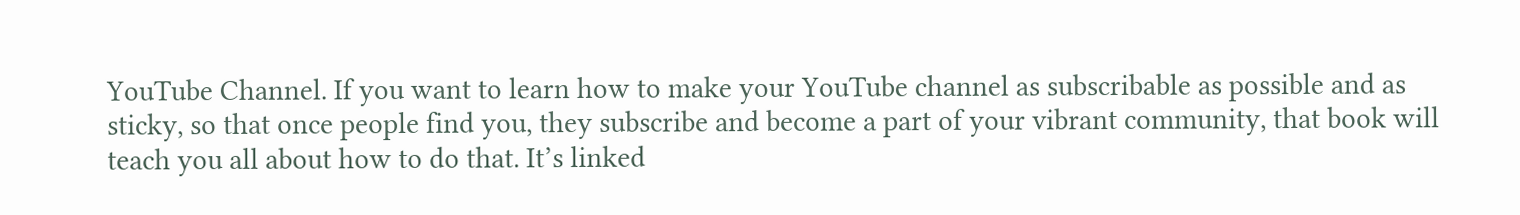YouTube Channel. If you want to learn how to make your YouTube channel as subscribable as possible and as sticky, so that once people find you, they subscribe and become a part of your vibrant community, that book will teach you all about how to do that. It’s linked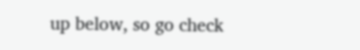up below, so go check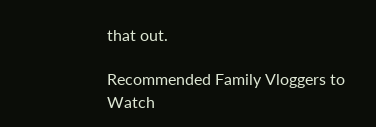that out.

Recommended Family Vloggers to Watch